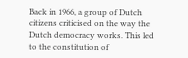Back in 1966, a group of Dutch citizens criticised on the way the Dutch democracy works. This led to the constitution of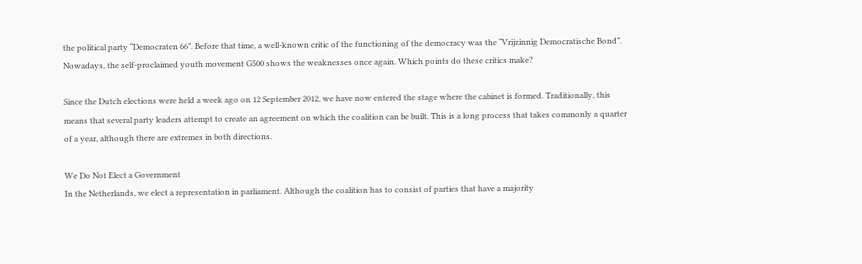the political party “Democraten 66”. Before that time, a well-known critic of the functioning of the democracy was the “Vrijzinnig Democratische Bond”. Nowadays, the self-proclaimed youth movement G500 shows the weaknesses once again. Which points do these critics make?

Since the Dutch elections were held a week ago on 12 September 2012, we have now entered the stage where the cabinet is formed. Traditionally, this means that several party leaders attempt to create an agreement on which the coalition can be built. This is a long process that takes commonly a quarter of a year, although there are extremes in both directions.

We Do Not Elect a Government
In the Netherlands, we elect a representation in parliament. Although the coalition has to consist of parties that have a majority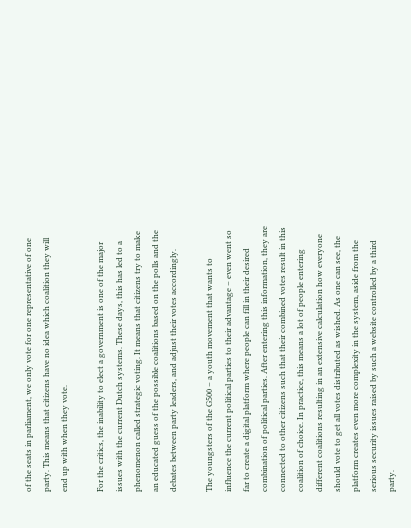of the seats in parliament, we only vote for one representative of one party. This means that citizens have no idea which coalition they will end up with when they vote.

For the critics, the inability to elect a government is one of the major issues with the current Dutch systems. These days, this has led to a phenomenon called strategic voting. It means that citizens try to make an educated guess of the possible coalitions based on the polls and the debates between party leaders, and adjust their votes accordingly.

The youngsters of the G500 – a youth movement that wants to influence the current political parties to their advantage – even went so far to create a digital platform where people can fill in their desired combination of political parties. After entering this information, they are connected to other citizens such that their combined votes result in this coalition of choice. In practice, this means a lot of people entering different coalitions resulting in an extensive calculation how everyone should vote to get all votes distributed as wished. As one can see, the platform creates even more complexity in the system, aside from the serious security issues raised by such a website controlled by a third party.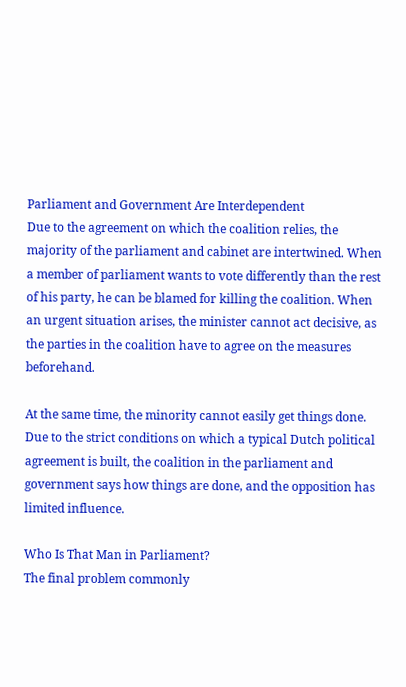Parliament and Government Are Interdependent
Due to the agreement on which the coalition relies, the majority of the parliament and cabinet are intertwined. When a member of parliament wants to vote differently than the rest of his party, he can be blamed for killing the coalition. When an urgent situation arises, the minister cannot act decisive, as the parties in the coalition have to agree on the measures beforehand.

At the same time, the minority cannot easily get things done. Due to the strict conditions on which a typical Dutch political agreement is built, the coalition in the parliament and government says how things are done, and the opposition has limited influence.

Who Is That Man in Parliament?
The final problem commonly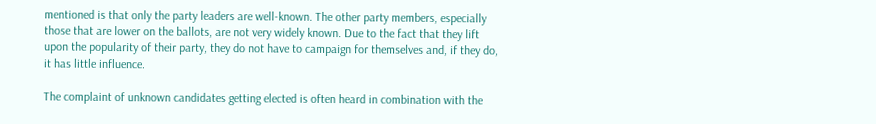mentioned is that only the party leaders are well-known. The other party members, especially those that are lower on the ballots, are not very widely known. Due to the fact that they lift upon the popularity of their party, they do not have to campaign for themselves and, if they do, it has little influence.

The complaint of unknown candidates getting elected is often heard in combination with the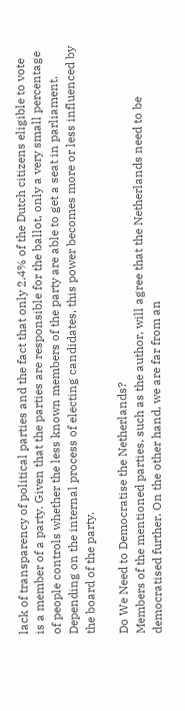lack of transparency of political parties and the fact that only 2.4% of the Dutch citizens eligible to vote is a member of a party. Given that the parties are responsible for the ballot, only a very small percentage of people controls whether the less known members of the party are able to get a seat in parliament. Depending on the internal process of electing candidates, this power becomes more or less influenced by the board of the party.

Do We Need to Democratise the Netherlands?
Members of the mentioned parties, such as the author, will agree that the Netherlands need to be democratised further. On the other hand, we are far from an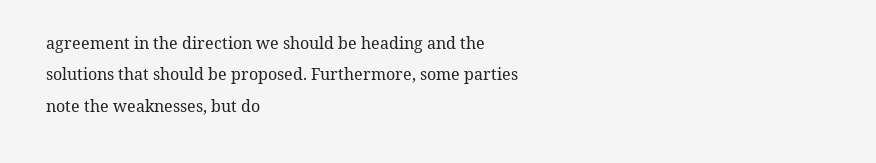agreement in the direction we should be heading and the solutions that should be proposed. Furthermore, some parties note the weaknesses, but do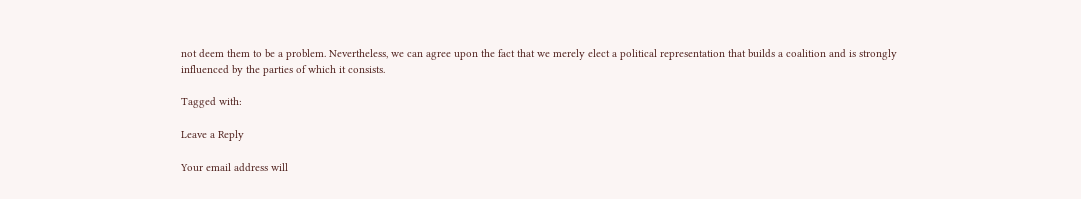not deem them to be a problem. Nevertheless, we can agree upon the fact that we merely elect a political representation that builds a coalition and is strongly influenced by the parties of which it consists.

Tagged with:

Leave a Reply

Your email address will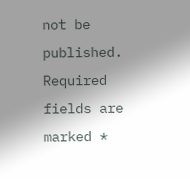not be published. Required fields are marked *